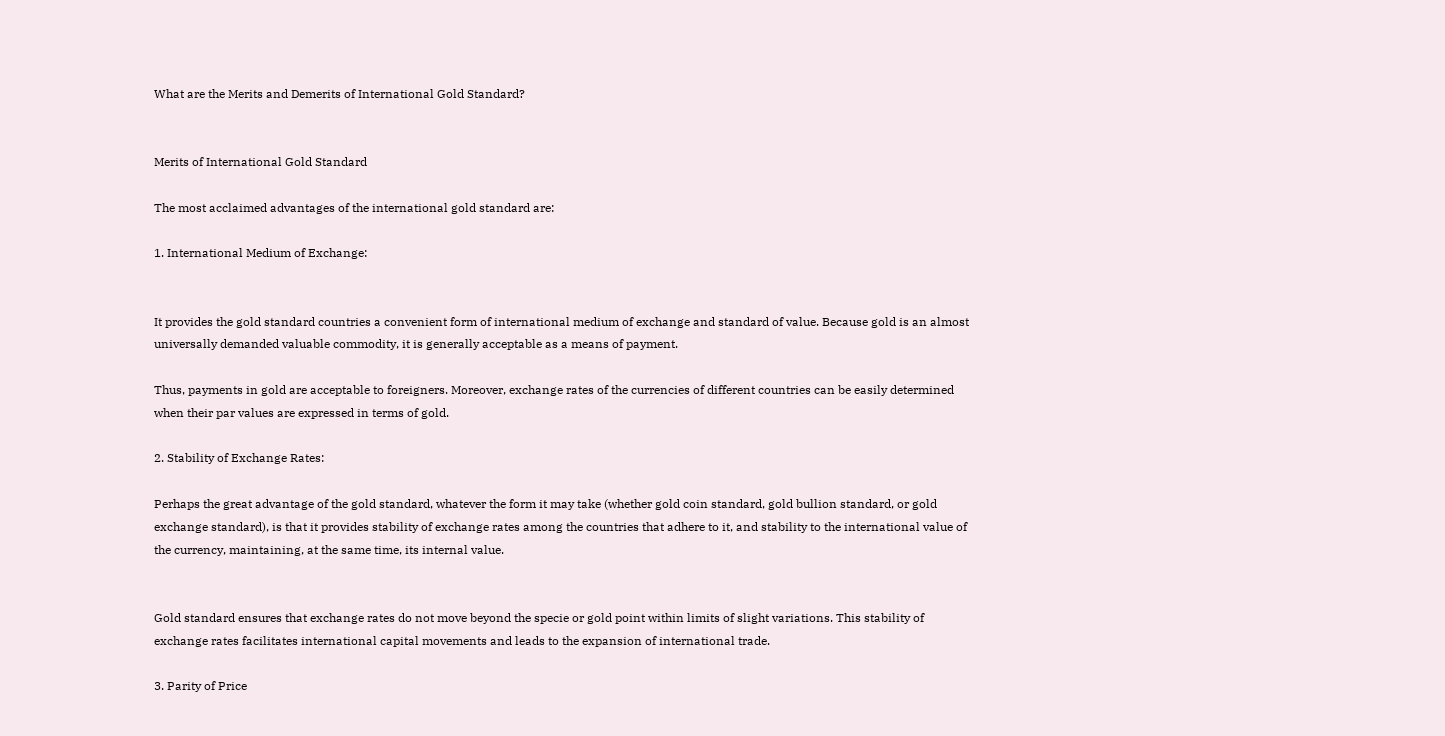What are the Merits and Demerits of International Gold Standard?


Merits of International Gold Standard

The most acclaimed advantages of the international gold standard are:

1. International Medium of Exchange:


It provides the gold standard countries a convenient form of international medium of exchange and standard of value. Because gold is an almost universally demanded valuable commodity, it is generally acceptable as a means of payment.

Thus, payments in gold are acceptable to foreigners. Moreover, exchange rates of the currencies of different countries can be easily determined when their par values are expressed in terms of gold.

2. Stability of Exchange Rates:

Perhaps the great advantage of the gold standard, whatever the form it may take (whether gold coin standard, gold bullion standard, or gold exchange standard), is that it provides stability of exchange rates among the countries that adhere to it, and stability to the international value of the currency, maintaining, at the same time, its internal value.


Gold standard ensures that exchange rates do not move beyond the specie or gold point within limits of slight variations. This stability of exchange rates facilitates international capital movements and leads to the expansion of international trade.

3. Parity of Price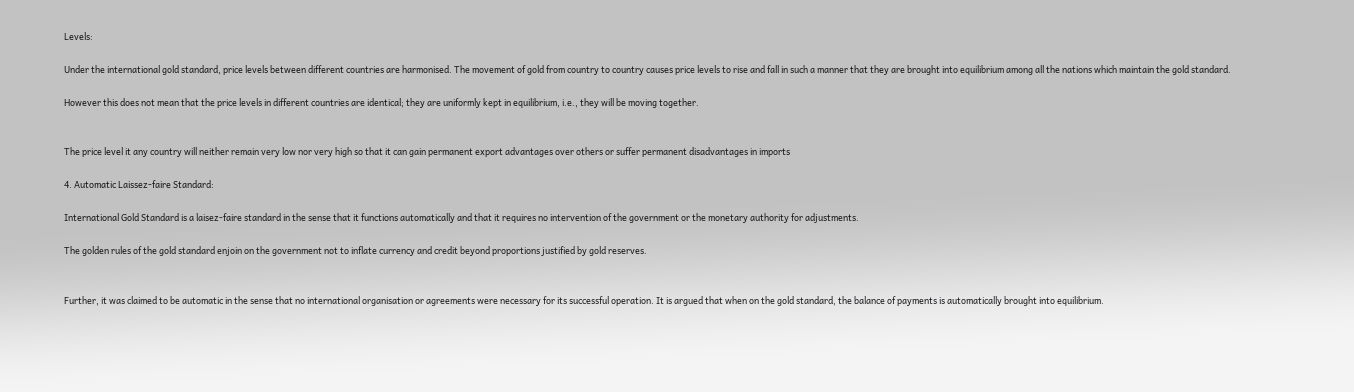Levels:

Under the international gold standard, price levels between different countries are harmonised. The movement of gold from country to country causes price levels to rise and fall in such a manner that they are brought into equilibrium among all the nations which maintain the gold standard.

However this does not mean that the price levels in different countries are identical; they are uniformly kept in equilibrium, i.e., they will be moving together.


The price level it any country will neither remain very low nor very high so that it can gain permanent export advantages over others or suffer permanent disadvantages in imports

4. Automatic Laissez-faire Standard:

International Gold Standard is a laisez-faire standard in the sense that it functions automatically and that it requires no intervention of the government or the monetary authority for adjustments.

The golden rules of the gold standard enjoin on the government not to inflate currency and credit beyond proportions justified by gold reserves.


Further, it was claimed to be automatic in the sense that no international organisation or agreements were necessary for its successful operation. It is argued that when on the gold standard, the balance of payments is automatically brought into equilibrium.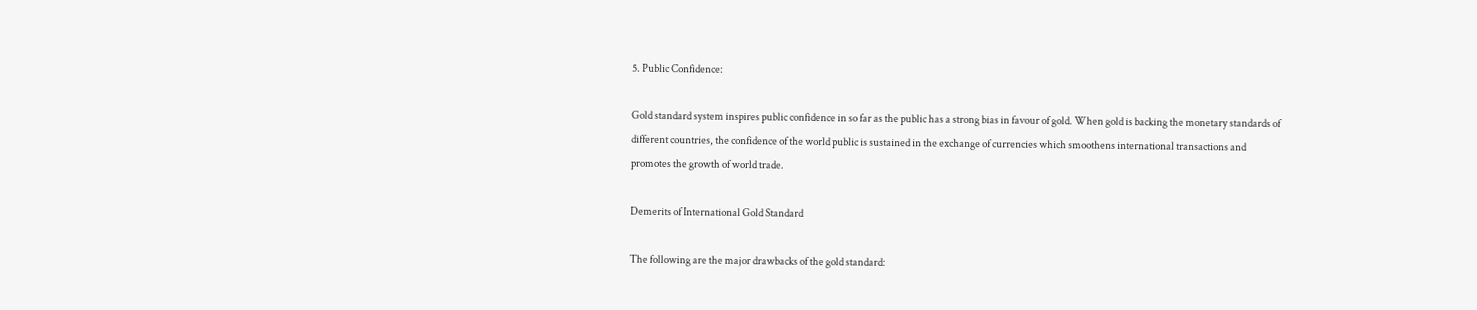5. Public Confidence:

Gold standard system inspires public confidence in so far as the public has a strong bias in favour of gold. When gold is backing the monetary standards of different countries, the confidence of the world public is sustained in the exchange of currencies which smoothens international transactions and promotes the growth of world trade.

Demerits of International Gold Standard

The following are the major drawbacks of the gold standard: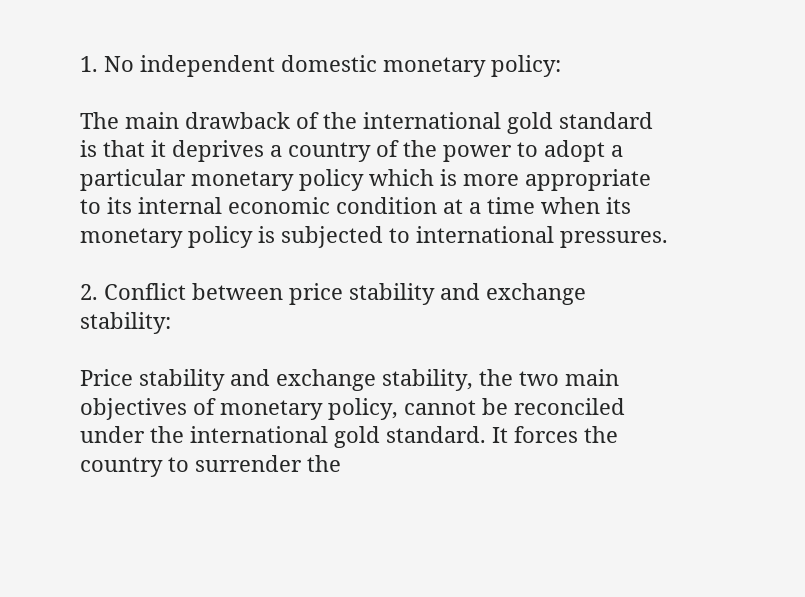1. No independent domestic monetary policy:

The main drawback of the international gold standard is that it deprives a country of the power to adopt a particular monetary policy which is more appropriate to its internal economic condition at a time when its monetary policy is subjected to international pressures.

2. Conflict between price stability and exchange stability:

Price stability and exchange stability, the two main objectives of monetary policy, cannot be reconciled under the international gold standard. It forces the country to surrender the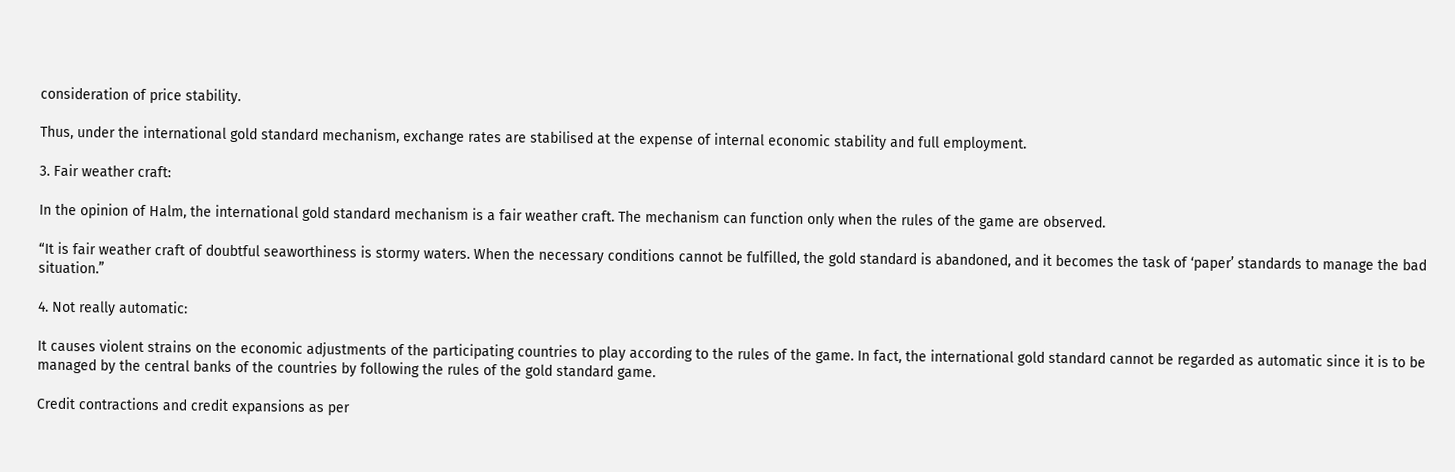consideration of price stability.

Thus, under the international gold standard mechanism, exchange rates are stabilised at the expense of internal economic stability and full employment.

3. Fair weather craft:

In the opinion of Halm, the international gold standard mechanism is a fair weather craft. The mechanism can function only when the rules of the game are observed.

“It is fair weather craft of doubtful seaworthiness is stormy waters. When the necessary conditions cannot be fulfilled, the gold standard is abandoned, and it becomes the task of ‘paper’ standards to manage the bad situation.”

4. Not really automatic:

It causes violent strains on the economic adjustments of the participating countries to play according to the rules of the game. In fact, the international gold standard cannot be regarded as automatic since it is to be managed by the central banks of the countries by following the rules of the gold standard game.

Credit contractions and credit expansions as per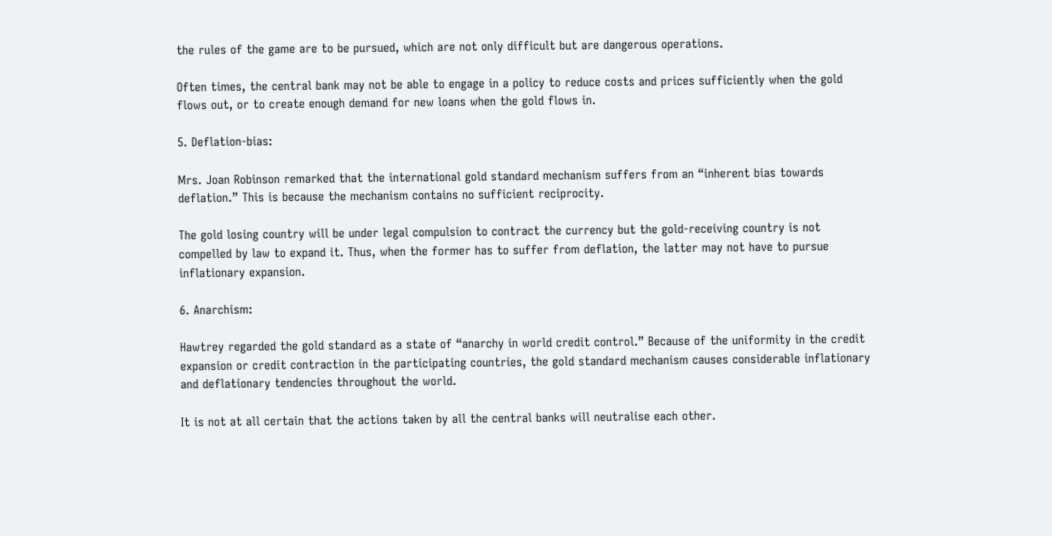the rules of the game are to be pursued, which are not only difficult but are dangerous operations.

Often times, the central bank may not be able to engage in a policy to reduce costs and prices sufficiently when the gold flows out, or to create enough demand for new loans when the gold flows in.

5. Deflation-bias:

Mrs. Joan Robinson remarked that the international gold standard mechanism suffers from an “inherent bias towards deflation.” This is because the mechanism contains no sufficient reciprocity.

The gold losing country will be under legal compulsion to contract the currency but the gold-receiving country is not compelled by law to expand it. Thus, when the former has to suffer from deflation, the latter may not have to pursue inflationary expansion.

6. Anarchism:

Hawtrey regarded the gold standard as a state of “anarchy in world credit control.” Because of the uniformity in the credit expansion or credit contraction in the participating countries, the gold standard mechanism causes considerable inflationary and deflationary tendencies throughout the world.

It is not at all certain that the actions taken by all the central banks will neutralise each other.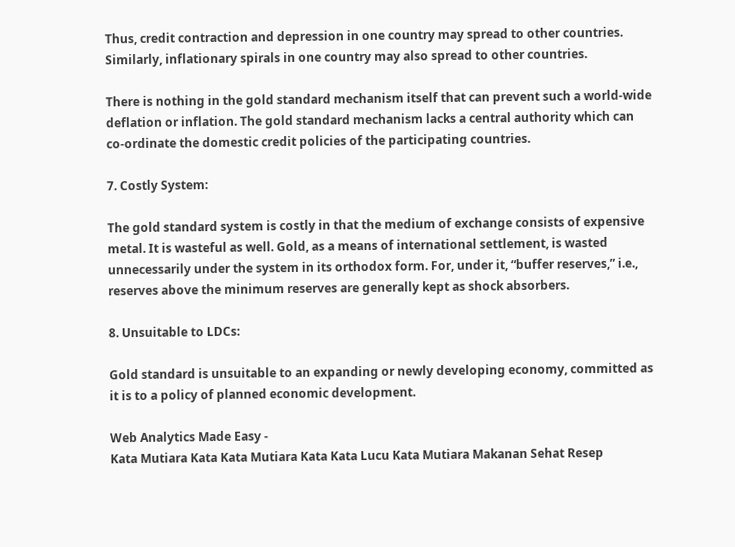Thus, credit contraction and depression in one country may spread to other countries. Similarly, inflationary spirals in one country may also spread to other countries.

There is nothing in the gold standard mechanism itself that can prevent such a world-wide deflation or inflation. The gold standard mechanism lacks a central authority which can co-ordinate the domestic credit policies of the participating countries.

7. Costly System:

The gold standard system is costly in that the medium of exchange consists of expensive metal. It is wasteful as well. Gold, as a means of international settlement, is wasted unnecessarily under the system in its orthodox form. For, under it, “buffer reserves,” i.e., reserves above the minimum reserves are generally kept as shock absorbers.

8. Unsuitable to LDCs:

Gold standard is unsuitable to an expanding or newly developing economy, committed as it is to a policy of planned economic development.

Web Analytics Made Easy -
Kata Mutiara Kata Kata Mutiara Kata Kata Lucu Kata Mutiara Makanan Sehat Resep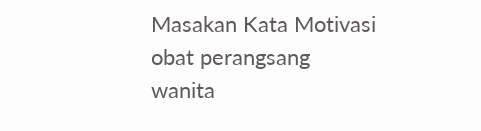Masakan Kata Motivasi obat perangsang wanita